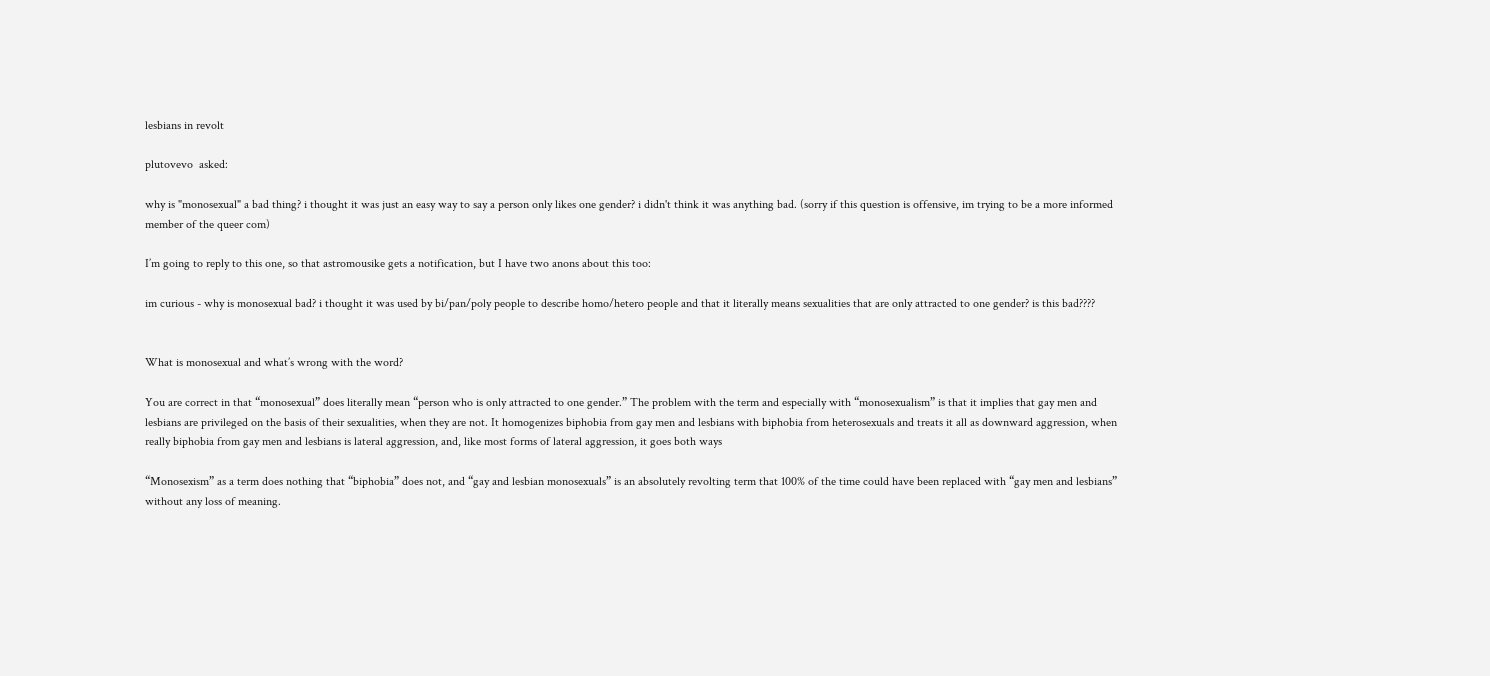lesbians in revolt

plutovevo  asked:

why is "monosexual" a bad thing? i thought it was just an easy way to say a person only likes one gender? i didn't think it was anything bad. (sorry if this question is offensive, im trying to be a more informed member of the queer com)

I’m going to reply to this one, so that astromousike gets a notification, but I have two anons about this too:

im curious - why is monosexual bad? i thought it was used by bi/pan/poly people to describe homo/hetero people and that it literally means sexualities that are only attracted to one gender? is this bad????


What is monosexual and what’s wrong with the word?

You are correct in that “monosexual” does literally mean “person who is only attracted to one gender.” The problem with the term and especially with “monosexualism” is that it implies that gay men and lesbians are privileged on the basis of their sexualities, when they are not. It homogenizes biphobia from gay men and lesbians with biphobia from heterosexuals and treats it all as downward aggression, when really biphobia from gay men and lesbians is lateral aggression, and, like most forms of lateral aggression, it goes both ways

“Monosexism” as a term does nothing that “biphobia” does not, and “gay and lesbian monosexuals” is an absolutely revolting term that 100% of the time could have been replaced with “gay men and lesbians” without any loss of meaning.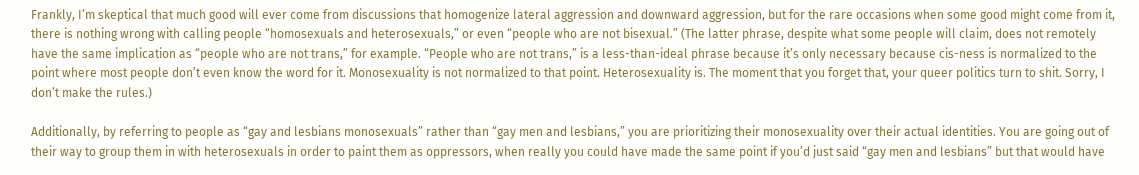Frankly, I’m skeptical that much good will ever come from discussions that homogenize lateral aggression and downward aggression, but for the rare occasions when some good might come from it, there is nothing wrong with calling people “homosexuals and heterosexuals,” or even “people who are not bisexual.” (The latter phrase, despite what some people will claim, does not remotely have the same implication as “people who are not trans,” for example. “People who are not trans,” is a less-than-ideal phrase because it’s only necessary because cis-ness is normalized to the point where most people don’t even know the word for it. Monosexuality is not normalized to that point. Heterosexuality is. The moment that you forget that, your queer politics turn to shit. Sorry, I don’t make the rules.)

Additionally, by referring to people as “gay and lesbians monosexuals” rather than “gay men and lesbians,” you are prioritizing their monosexuality over their actual identities. You are going out of their way to group them in with heterosexuals in order to paint them as oppressors, when really you could have made the same point if you’d just said “gay men and lesbians” but that would have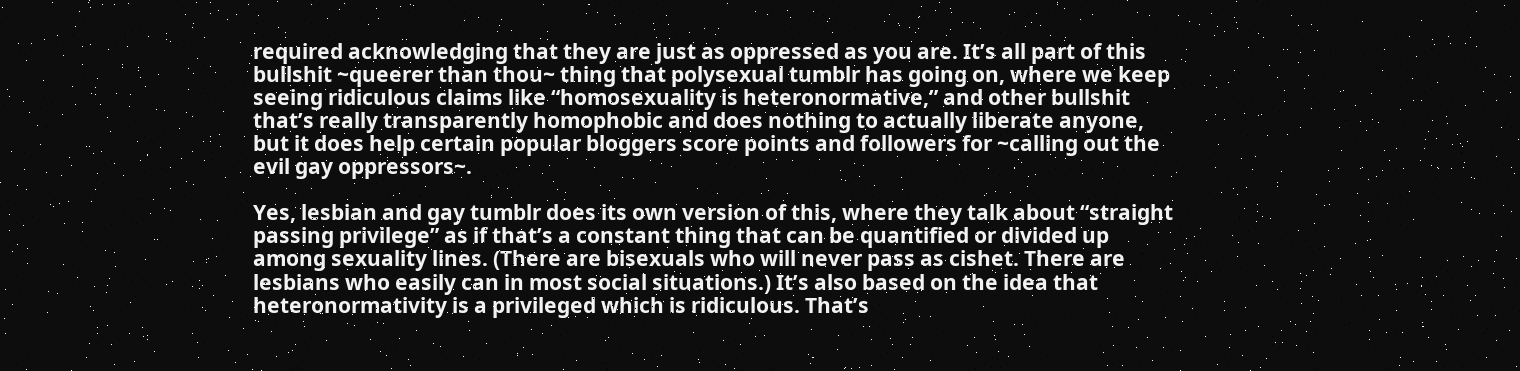required acknowledging that they are just as oppressed as you are. It’s all part of this bullshit ~queerer than thou~ thing that polysexual tumblr has going on, where we keep seeing ridiculous claims like “homosexuality is heteronormative,” and other bullshit that’s really transparently homophobic and does nothing to actually liberate anyone, but it does help certain popular bloggers score points and followers for ~calling out the evil gay oppressors~.

Yes, lesbian and gay tumblr does its own version of this, where they talk about “straight passing privilege” as if that’s a constant thing that can be quantified or divided up among sexuality lines. (There are bisexuals who will never pass as cishet. There are lesbians who easily can in most social situations.) It’s also based on the idea that heteronormativity is a privileged which is ridiculous. That’s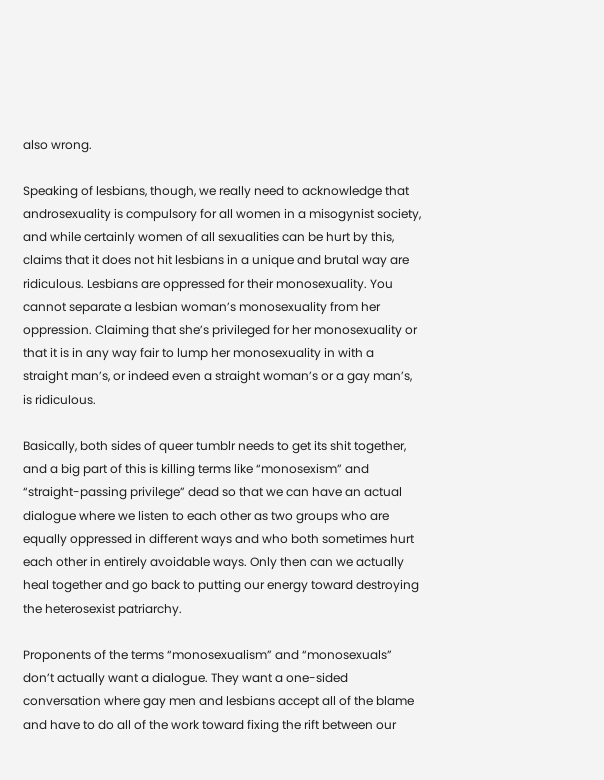also wrong.

Speaking of lesbians, though, we really need to acknowledge that androsexuality is compulsory for all women in a misogynist society, and while certainly women of all sexualities can be hurt by this, claims that it does not hit lesbians in a unique and brutal way are ridiculous. Lesbians are oppressed for their monosexuality. You cannot separate a lesbian woman’s monosexuality from her oppression. Claiming that she’s privileged for her monosexuality or that it is in any way fair to lump her monosexuality in with a straight man’s, or indeed even a straight woman’s or a gay man’s, is ridiculous.

Basically, both sides of queer tumblr needs to get its shit together, and a big part of this is killing terms like “monosexism” and “straight-passing privilege” dead so that we can have an actual dialogue where we listen to each other as two groups who are equally oppressed in different ways and who both sometimes hurt each other in entirely avoidable ways. Only then can we actually heal together and go back to putting our energy toward destroying the heterosexist patriarchy.

Proponents of the terms “monosexualism” and “monosexuals” don’t actually want a dialogue. They want a one-sided conversation where gay men and lesbians accept all of the blame and have to do all of the work toward fixing the rift between our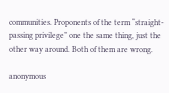communities. Proponents of the term “straight-passing privilege” one the same thing, just the other way around. Both of them are wrong.

anonymous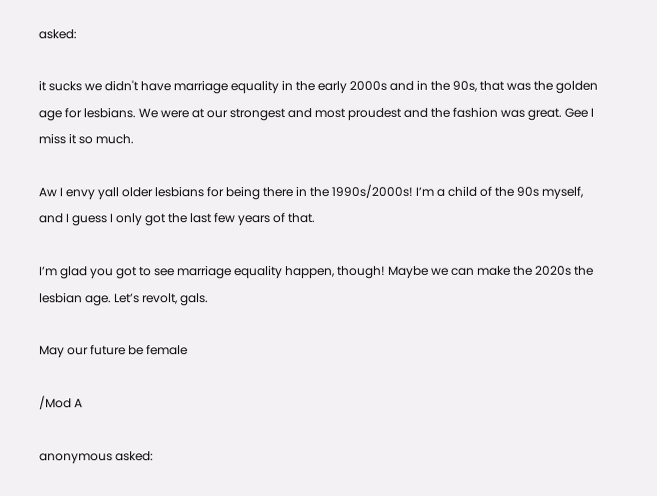asked:

it sucks we didn't have marriage equality in the early 2000s and in the 90s, that was the golden age for lesbians. We were at our strongest and most proudest and the fashion was great. Gee I miss it so much.

Aw I envy yall older lesbians for being there in the 1990s/2000s! I’m a child of the 90s myself, and I guess I only got the last few years of that.

I’m glad you got to see marriage equality happen, though! Maybe we can make the 2020s the lesbian age. Let’s revolt, gals.

May our future be female

/Mod A

anonymous asked: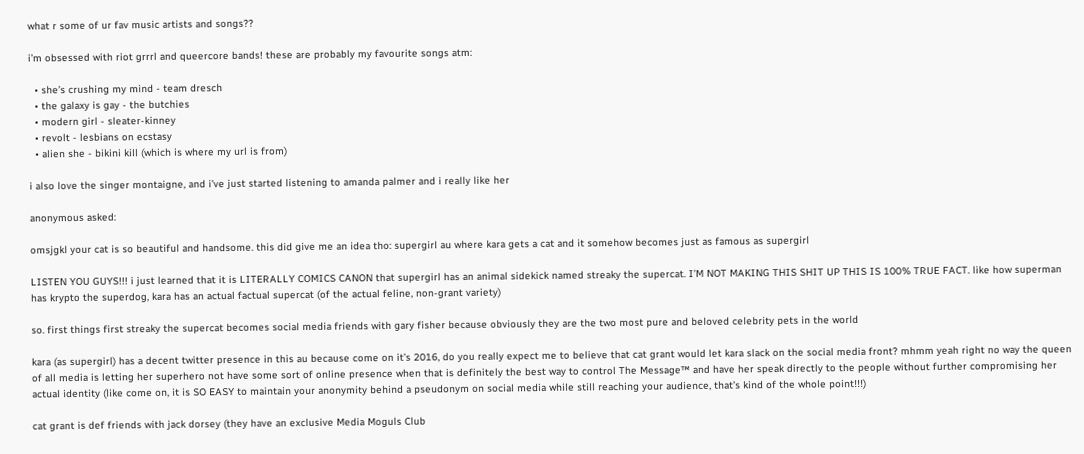what r some of ur fav music artists and songs??

i’m obsessed with riot grrrl and queercore bands! these are probably my favourite songs atm:

  • she’s crushing my mind - team dresch
  • the galaxy is gay - the butchies
  • modern girl - sleater-kinney
  • revolt - lesbians on ecstasy
  • alien she - bikini kill (which is where my url is from)

i also love the singer montaigne, and i’ve just started listening to amanda palmer and i really like her

anonymous asked:

omsjgkl your cat is so beautiful and handsome. this did give me an idea tho: supergirl au where kara gets a cat and it somehow becomes just as famous as supergirl

LISTEN YOU GUYS!!! i just learned that it is LITERALLY COMICS CANON that supergirl has an animal sidekick named streaky the supercat. I’M NOT MAKING THIS SHIT UP THIS IS 100% TRUE FACT. like how superman has krypto the superdog, kara has an actual factual supercat (of the actual feline, non-grant variety)

so. first things first streaky the supercat becomes social media friends with gary fisher because obviously they are the two most pure and beloved celebrity pets in the world

kara (as supergirl) has a decent twitter presence in this au because come on it’s 2016, do you really expect me to believe that cat grant would let kara slack on the social media front? mhmm yeah right no way the queen of all media is letting her superhero not have some sort of online presence when that is definitely the best way to control The Message™ and have her speak directly to the people without further compromising her actual identity (like come on, it is SO EASY to maintain your anonymity behind a pseudonym on social media while still reaching your audience, that’s kind of the whole point!!!)

cat grant is def friends with jack dorsey (they have an exclusive Media Moguls Club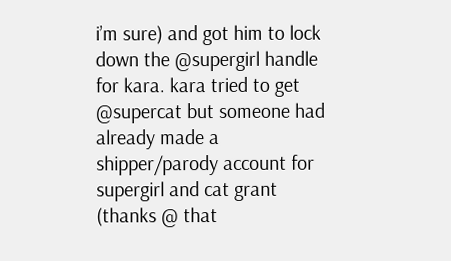i’m sure) and got him to lock down the @supergirl handle for kara. kara tried to get @supercat but someone had already made a shipper/parody account for supergirl and cat grant (thanks @ that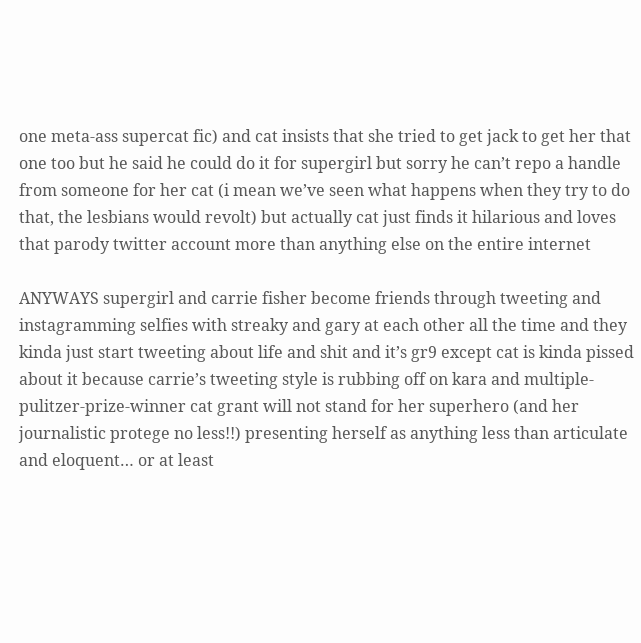one meta-ass supercat fic) and cat insists that she tried to get jack to get her that one too but he said he could do it for supergirl but sorry he can’t repo a handle from someone for her cat (i mean we’ve seen what happens when they try to do that, the lesbians would revolt) but actually cat just finds it hilarious and loves that parody twitter account more than anything else on the entire internet

ANYWAYS supergirl and carrie fisher become friends through tweeting and instagramming selfies with streaky and gary at each other all the time and they kinda just start tweeting about life and shit and it’s gr9 except cat is kinda pissed about it because carrie’s tweeting style is rubbing off on kara and multiple-pulitzer-prize-winner cat grant will not stand for her superhero (and her journalistic protege no less!!) presenting herself as anything less than articulate and eloquent… or at least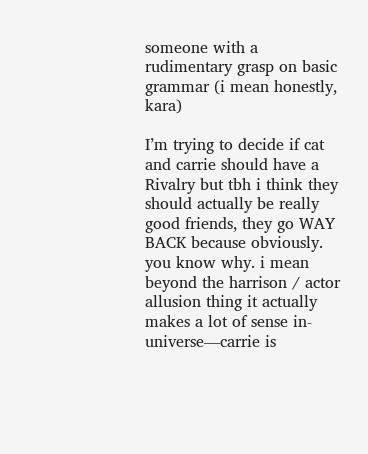someone with a rudimentary grasp on basic grammar (i mean honestly, kara)

I’m trying to decide if cat and carrie should have a Rivalry but tbh i think they should actually be really good friends, they go WAY BACK because obviously. you know why. i mean beyond the harrison / actor allusion thing it actually makes a lot of sense in-universe—carrie is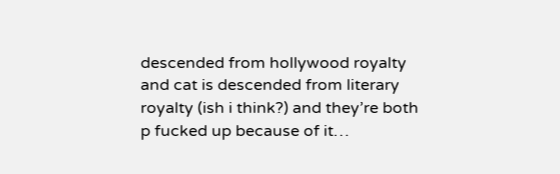descended from hollywood royalty and cat is descended from literary royalty (ish i think?) and they’re both p fucked up because of it…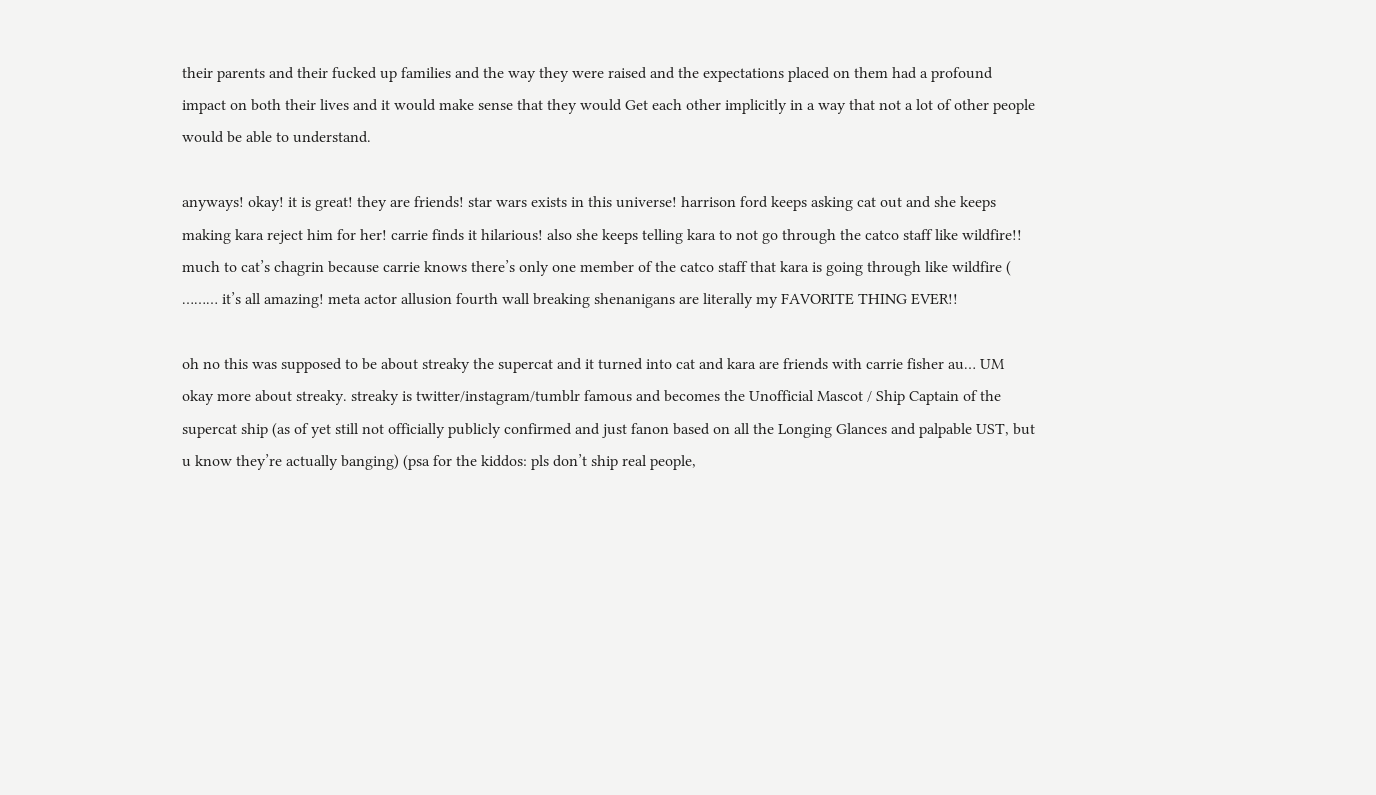their parents and their fucked up families and the way they were raised and the expectations placed on them had a profound impact on both their lives and it would make sense that they would Get each other implicitly in a way that not a lot of other people would be able to understand.

anyways! okay! it is great! they are friends! star wars exists in this universe! harrison ford keeps asking cat out and she keeps making kara reject him for her! carrie finds it hilarious! also she keeps telling kara to not go through the catco staff like wildfire!! much to cat’s chagrin because carrie knows there’s only one member of the catco staff that kara is going through like wildfire ( ……… it’s all amazing! meta actor allusion fourth wall breaking shenanigans are literally my FAVORITE THING EVER!!

oh no this was supposed to be about streaky the supercat and it turned into cat and kara are friends with carrie fisher au… UM okay more about streaky. streaky is twitter/instagram/tumblr famous and becomes the Unofficial Mascot / Ship Captain of the supercat ship (as of yet still not officially publicly confirmed and just fanon based on all the Longing Glances and palpable UST, but u know they’re actually banging) (psa for the kiddos: pls don’t ship real people,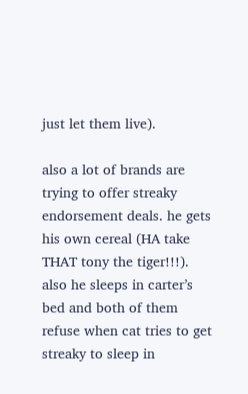just let them live).

also a lot of brands are trying to offer streaky endorsement deals. he gets his own cereal (HA take THAT tony the tiger!!!). also he sleeps in carter’s bed and both of them refuse when cat tries to get streaky to sleep in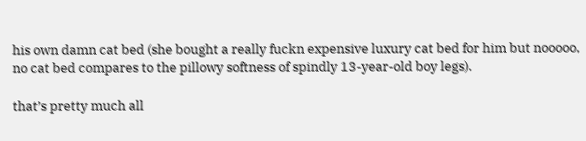his own damn cat bed (she bought a really fuckn expensive luxury cat bed for him but nooooo, no cat bed compares to the pillowy softness of spindly 13-year-old boy legs).

that’s pretty much all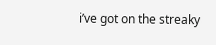i’ve got on the streaky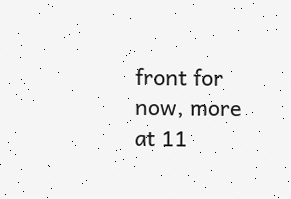front for now, more at 11